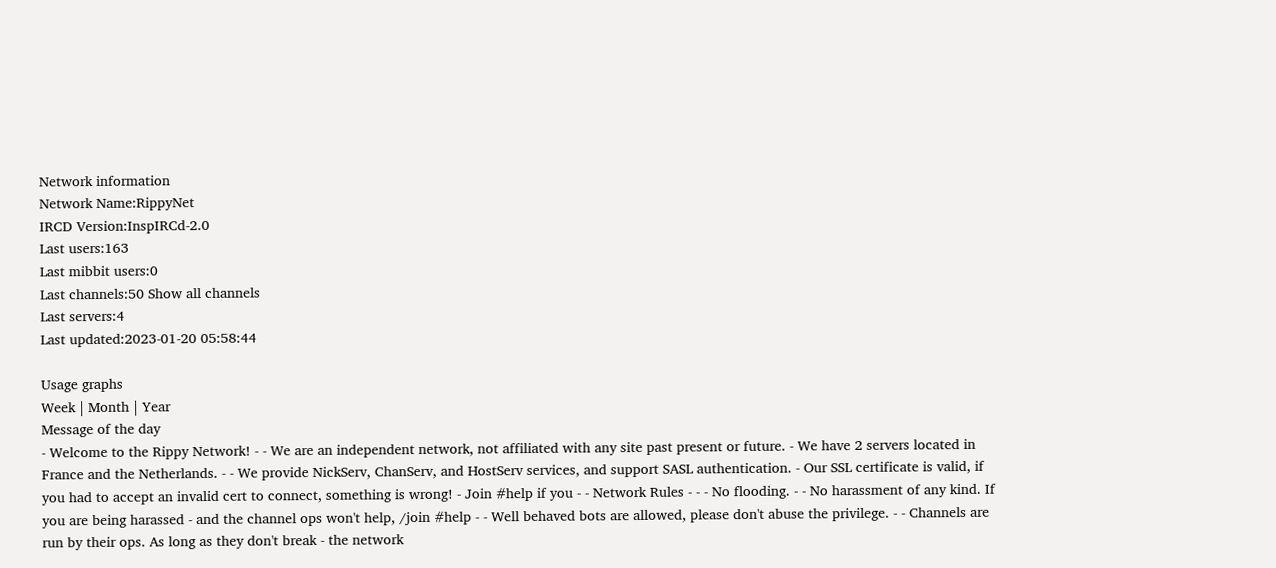Network information
Network Name:RippyNet
IRCD Version:InspIRCd-2.0
Last users:163
Last mibbit users:0
Last channels:50 Show all channels
Last servers:4
Last updated:2023-01-20 05:58:44

Usage graphs
Week | Month | Year
Message of the day
- Welcome to the Rippy Network! - - We are an independent network, not affiliated with any site past present or future. - We have 2 servers located in France and the Netherlands. - - We provide NickServ, ChanServ, and HostServ services, and support SASL authentication. - Our SSL certificate is valid, if you had to accept an invalid cert to connect, something is wrong! - Join #help if you - - Network Rules - - - No flooding. - - No harassment of any kind. If you are being harassed - and the channel ops won't help, /join #help - - Well behaved bots are allowed, please don't abuse the privilege. - - Channels are run by their ops. As long as they don't break - the network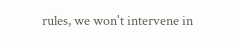rules, we won't intervene in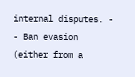internal disputes. - - Ban evasion (either from a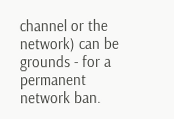channel or the network) can be grounds - for a permanent network ban.